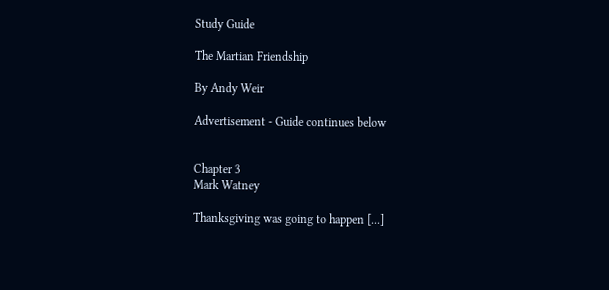Study Guide

The Martian Friendship

By Andy Weir

Advertisement - Guide continues below


Chapter 3
Mark Watney

Thanksgiving was going to happen [...]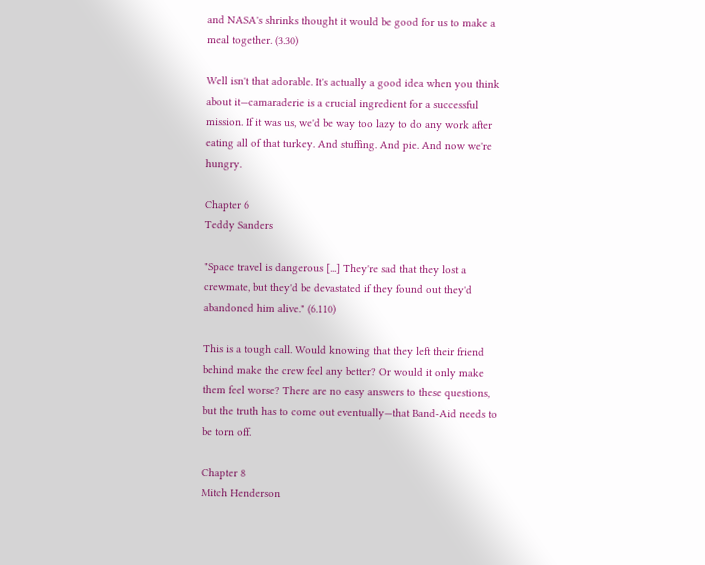and NASA's shrinks thought it would be good for us to make a meal together. (3.30)

Well isn't that adorable. It's actually a good idea when you think about it—camaraderie is a crucial ingredient for a successful mission. If it was us, we'd be way too lazy to do any work after eating all of that turkey. And stuffing. And pie. And now we're hungry.

Chapter 6
Teddy Sanders

"Space travel is dangerous [...] They're sad that they lost a crewmate, but they'd be devastated if they found out they'd abandoned him alive." (6.110)

This is a tough call. Would knowing that they left their friend behind make the crew feel any better? Or would it only make them feel worse? There are no easy answers to these questions, but the truth has to come out eventually—that Band-Aid needs to be torn off.

Chapter 8
Mitch Henderson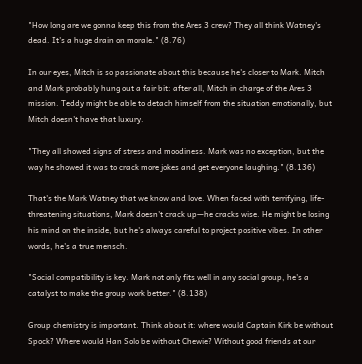"How long are we gonna keep this from the Ares 3 crew? They all think Watney's dead. It's a huge drain on morale." (8.76)

In our eyes, Mitch is so passionate about this because he's closer to Mark. Mitch and Mark probably hung out a fair bit: after all, Mitch in charge of the Ares 3 mission. Teddy might be able to detach himself from the situation emotionally, but Mitch doesn't have that luxury.

"They all showed signs of stress and moodiness. Mark was no exception, but the way he showed it was to crack more jokes and get everyone laughing." (8.136)

That's the Mark Watney that we know and love. When faced with terrifying, life-threatening situations, Mark doesn't crack up—he cracks wise. He might be losing his mind on the inside, but he's always careful to project positive vibes. In other words, he's a true mensch.

"Social compatibility is key. Mark not only fits well in any social group, he's a catalyst to make the group work better." (8.138)

Group chemistry is important. Think about it: where would Captain Kirk be without Spock? Where would Han Solo be without Chewie? Without good friends at our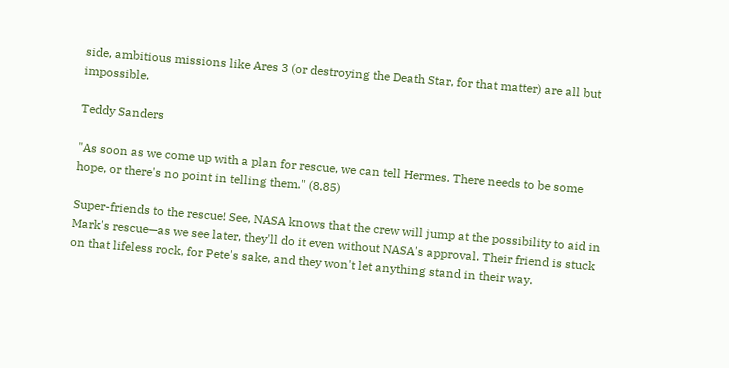side, ambitious missions like Ares 3 (or destroying the Death Star, for that matter) are all but impossible.

Teddy Sanders

"As soon as we come up with a plan for rescue, we can tell Hermes. There needs to be some hope, or there's no point in telling them." (8.85)

Super-friends to the rescue! See, NASA knows that the crew will jump at the possibility to aid in Mark's rescue—as we see later, they'll do it even without NASA's approval. Their friend is stuck on that lifeless rock, for Pete's sake, and they won't let anything stand in their way.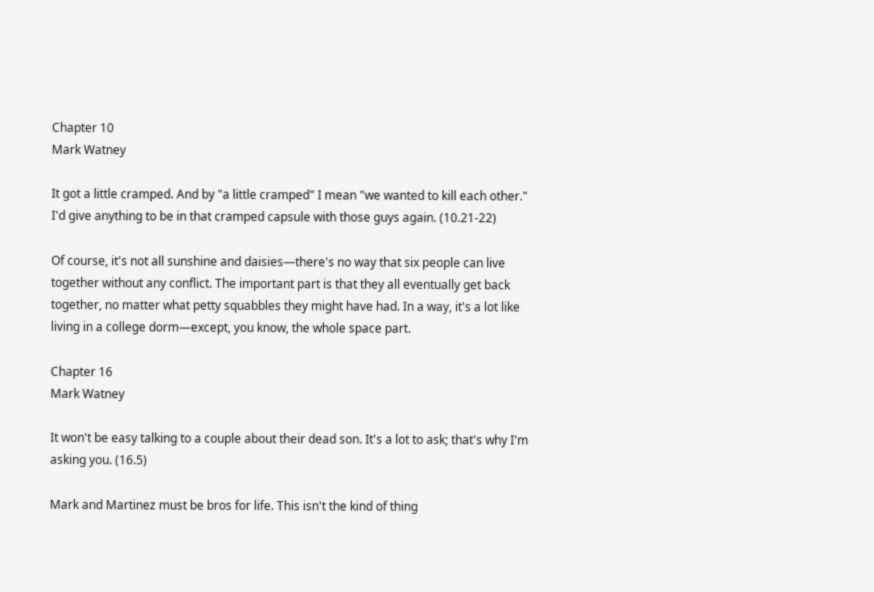Chapter 10
Mark Watney

It got a little cramped. And by "a little cramped" I mean "we wanted to kill each other." I'd give anything to be in that cramped capsule with those guys again. (10.21-22)

Of course, it's not all sunshine and daisies—there's no way that six people can live together without any conflict. The important part is that they all eventually get back together, no matter what petty squabbles they might have had. In a way, it's a lot like living in a college dorm—except, you know, the whole space part.

Chapter 16
Mark Watney

It won't be easy talking to a couple about their dead son. It's a lot to ask; that's why I'm asking you. (16.5)

Mark and Martinez must be bros for life. This isn't the kind of thing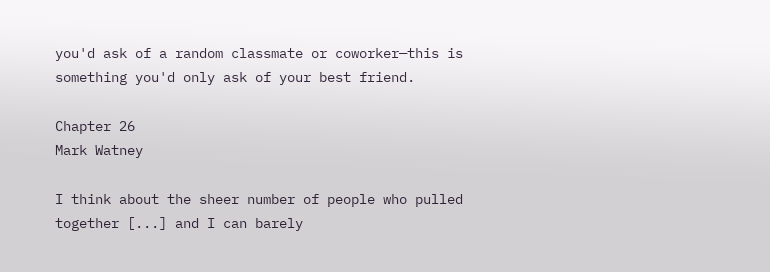you'd ask of a random classmate or coworker—this is something you'd only ask of your best friend.

Chapter 26
Mark Watney

I think about the sheer number of people who pulled together [...] and I can barely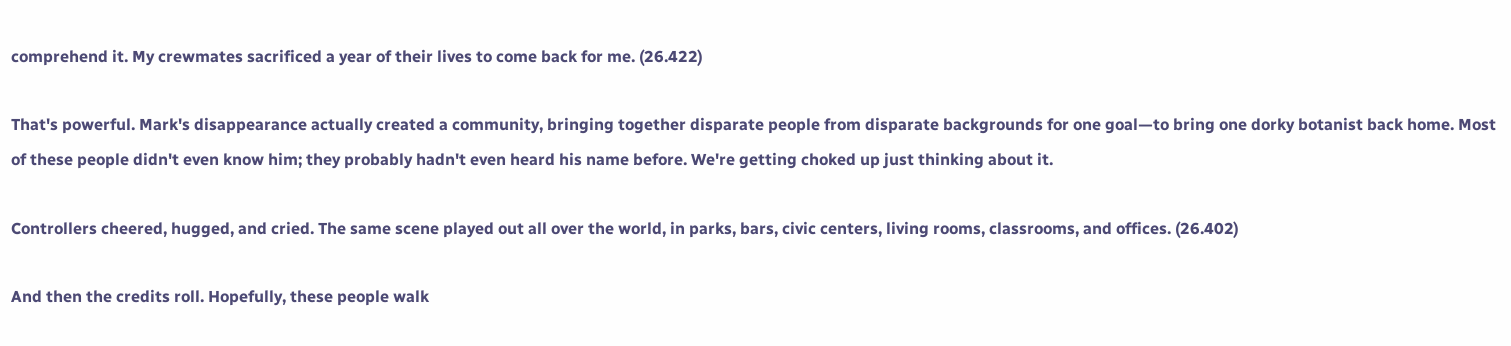comprehend it. My crewmates sacrificed a year of their lives to come back for me. (26.422)

That's powerful. Mark's disappearance actually created a community, bringing together disparate people from disparate backgrounds for one goal—to bring one dorky botanist back home. Most of these people didn't even know him; they probably hadn't even heard his name before. We're getting choked up just thinking about it.

Controllers cheered, hugged, and cried. The same scene played out all over the world, in parks, bars, civic centers, living rooms, classrooms, and offices. (26.402)

And then the credits roll. Hopefully, these people walk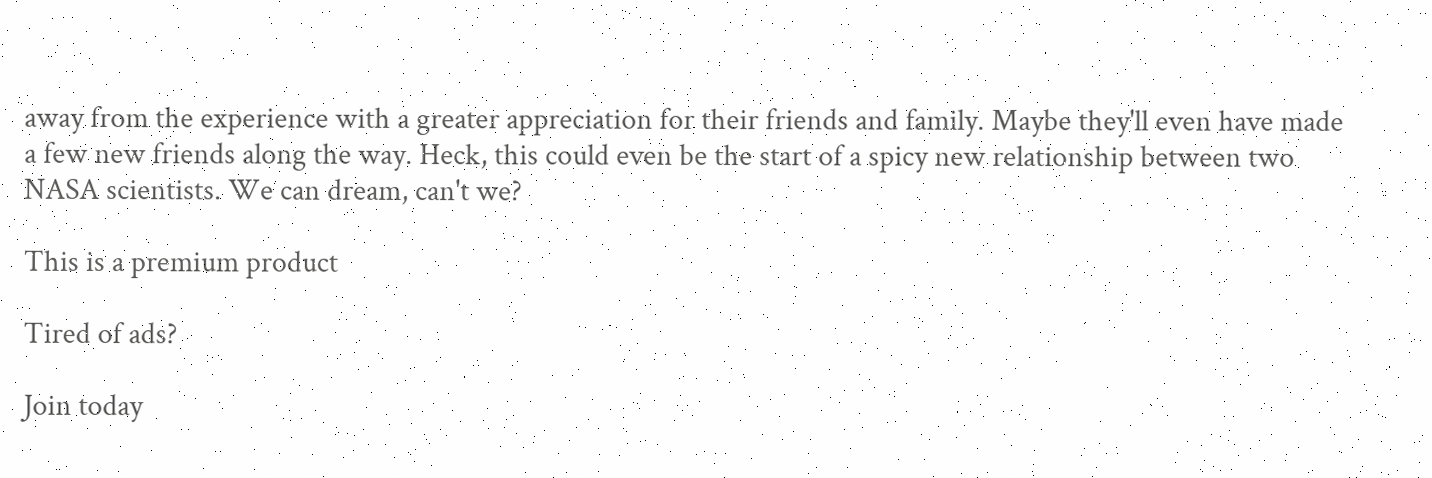away from the experience with a greater appreciation for their friends and family. Maybe they'll even have made a few new friends along the way. Heck, this could even be the start of a spicy new relationship between two NASA scientists. We can dream, can't we?

This is a premium product

Tired of ads?

Join today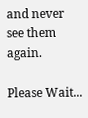and never see them again.

Please Wait...